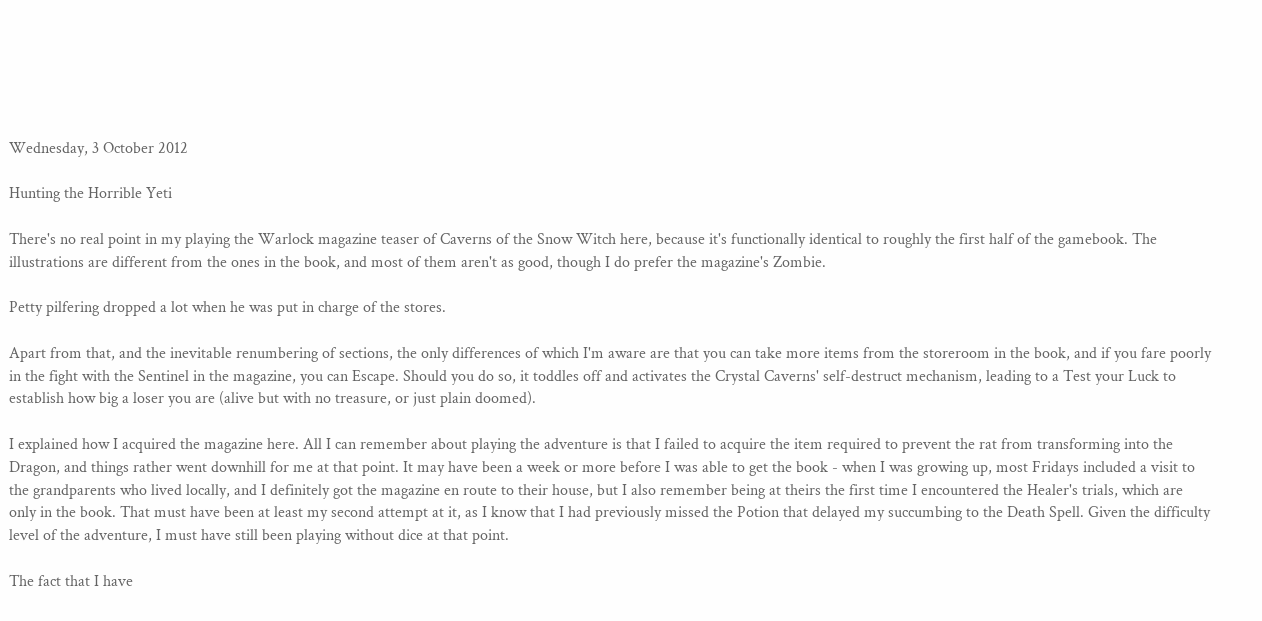Wednesday, 3 October 2012

Hunting the Horrible Yeti

There's no real point in my playing the Warlock magazine teaser of Caverns of the Snow Witch here, because it's functionally identical to roughly the first half of the gamebook. The illustrations are different from the ones in the book, and most of them aren't as good, though I do prefer the magazine's Zombie.

Petty pilfering dropped a lot when he was put in charge of the stores.

Apart from that, and the inevitable renumbering of sections, the only differences of which I'm aware are that you can take more items from the storeroom in the book, and if you fare poorly in the fight with the Sentinel in the magazine, you can Escape. Should you do so, it toddles off and activates the Crystal Caverns' self-destruct mechanism, leading to a Test your Luck to establish how big a loser you are (alive but with no treasure, or just plain doomed).

I explained how I acquired the magazine here. All I can remember about playing the adventure is that I failed to acquire the item required to prevent the rat from transforming into the Dragon, and things rather went downhill for me at that point. It may have been a week or more before I was able to get the book - when I was growing up, most Fridays included a visit to the grandparents who lived locally, and I definitely got the magazine en route to their house, but I also remember being at theirs the first time I encountered the Healer's trials, which are only in the book. That must have been at least my second attempt at it, as I know that I had previously missed the Potion that delayed my succumbing to the Death Spell. Given the difficulty level of the adventure, I must have still been playing without dice at that point.

The fact that I have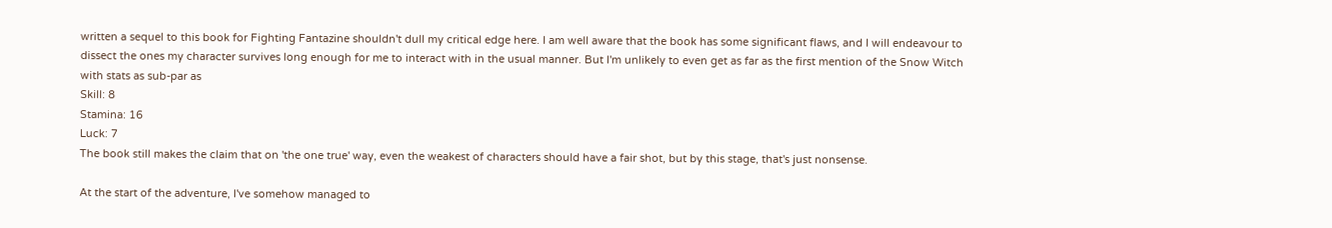written a sequel to this book for Fighting Fantazine shouldn't dull my critical edge here. I am well aware that the book has some significant flaws, and I will endeavour to dissect the ones my character survives long enough for me to interact with in the usual manner. But I'm unlikely to even get as far as the first mention of the Snow Witch with stats as sub-par as
Skill: 8
Stamina: 16
Luck: 7
The book still makes the claim that on 'the one true' way, even the weakest of characters should have a fair shot, but by this stage, that's just nonsense.

At the start of the adventure, I've somehow managed to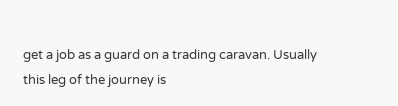get a job as a guard on a trading caravan. Usually this leg of the journey is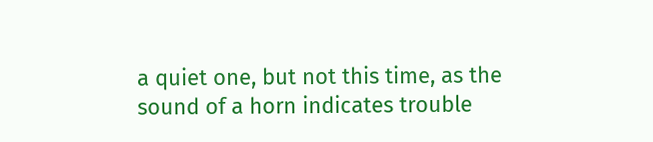a quiet one, but not this time, as the sound of a horn indicates trouble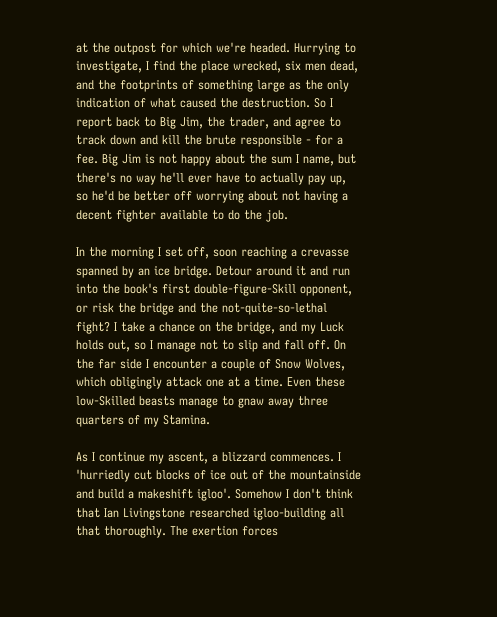at the outpost for which we're headed. Hurrying to investigate, I find the place wrecked, six men dead, and the footprints of something large as the only indication of what caused the destruction. So I report back to Big Jim, the trader, and agree to track down and kill the brute responsible - for a fee. Big Jim is not happy about the sum I name, but there's no way he'll ever have to actually pay up, so he'd be better off worrying about not having a decent fighter available to do the job.

In the morning I set off, soon reaching a crevasse spanned by an ice bridge. Detour around it and run into the book's first double-figure-Skill opponent, or risk the bridge and the not-quite-so-lethal fight? I take a chance on the bridge, and my Luck holds out, so I manage not to slip and fall off. On the far side I encounter a couple of Snow Wolves, which obligingly attack one at a time. Even these low-Skilled beasts manage to gnaw away three quarters of my Stamina.

As I continue my ascent, a blizzard commences. I 'hurriedly cut blocks of ice out of the mountainside and build a makeshift igloo'. Somehow I don't think that Ian Livingstone researched igloo-building all that thoroughly. The exertion forces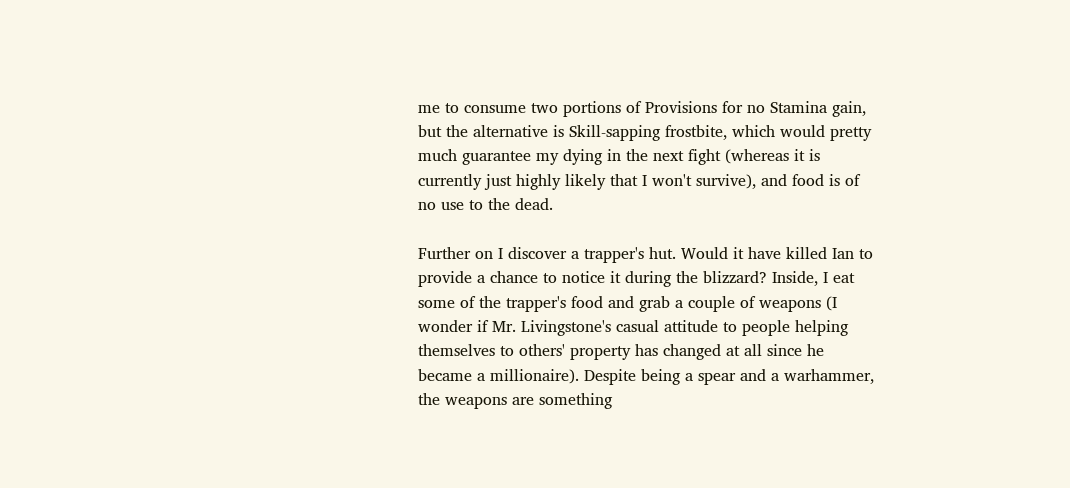me to consume two portions of Provisions for no Stamina gain, but the alternative is Skill-sapping frostbite, which would pretty much guarantee my dying in the next fight (whereas it is currently just highly likely that I won't survive), and food is of no use to the dead.

Further on I discover a trapper's hut. Would it have killed Ian to provide a chance to notice it during the blizzard? Inside, I eat some of the trapper's food and grab a couple of weapons (I wonder if Mr. Livingstone's casual attitude to people helping themselves to others' property has changed at all since he became a millionaire). Despite being a spear and a warhammer, the weapons are something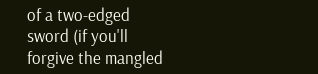of a two-edged sword (if you'll forgive the mangled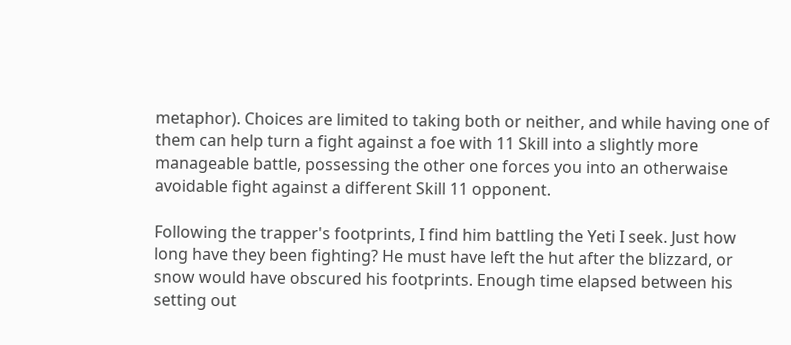metaphor). Choices are limited to taking both or neither, and while having one of them can help turn a fight against a foe with 11 Skill into a slightly more manageable battle, possessing the other one forces you into an otherwaise avoidable fight against a different Skill 11 opponent.

Following the trapper's footprints, I find him battling the Yeti I seek. Just how long have they been fighting? He must have left the hut after the blizzard, or snow would have obscured his footprints. Enough time elapsed between his setting out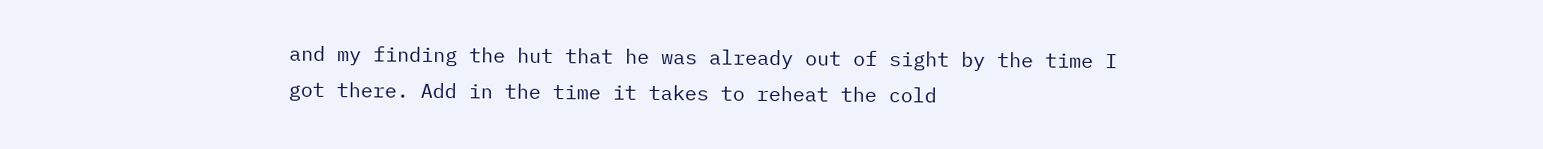and my finding the hut that he was already out of sight by the time I got there. Add in the time it takes to reheat the cold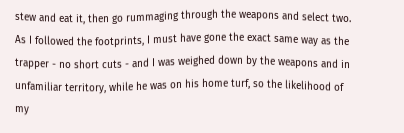stew and eat it, then go rummaging through the weapons and select two. As I followed the footprints, I must have gone the exact same way as the trapper - no short cuts - and I was weighed down by the weapons and in unfamiliar territory, while he was on his home turf, so the likelihood of my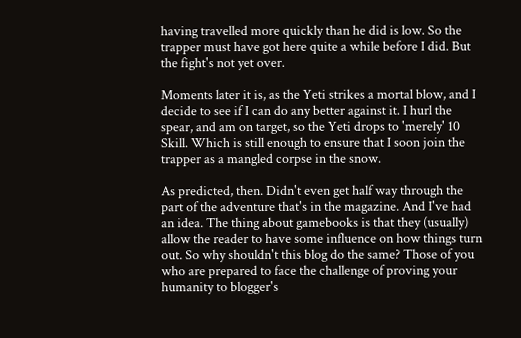having travelled more quickly than he did is low. So the trapper must have got here quite a while before I did. But the fight's not yet over.

Moments later it is, as the Yeti strikes a mortal blow, and I decide to see if I can do any better against it. I hurl the spear, and am on target, so the Yeti drops to 'merely' 10 Skill. Which is still enough to ensure that I soon join the trapper as a mangled corpse in the snow.

As predicted, then. Didn't even get half way through the part of the adventure that's in the magazine. And I've had an idea. The thing about gamebooks is that they (usually) allow the reader to have some influence on how things turn out. So why shouldn't this blog do the same? Those of you who are prepared to face the challenge of proving your humanity to blogger's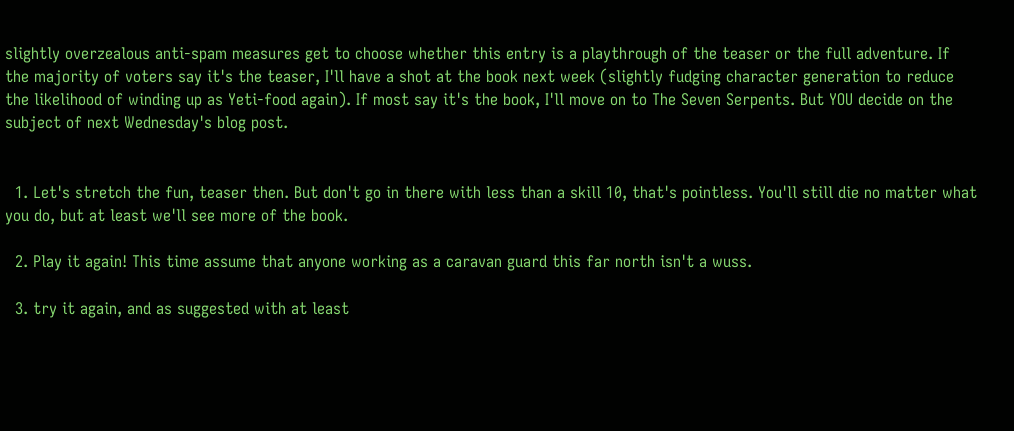slightly overzealous anti-spam measures get to choose whether this entry is a playthrough of the teaser or the full adventure. If the majority of voters say it's the teaser, I'll have a shot at the book next week (slightly fudging character generation to reduce the likelihood of winding up as Yeti-food again). If most say it's the book, I'll move on to The Seven Serpents. But YOU decide on the subject of next Wednesday's blog post.


  1. Let's stretch the fun, teaser then. But don't go in there with less than a skill 10, that's pointless. You'll still die no matter what you do, but at least we'll see more of the book.

  2. Play it again! This time assume that anyone working as a caravan guard this far north isn't a wuss.

  3. try it again, and as suggested with at least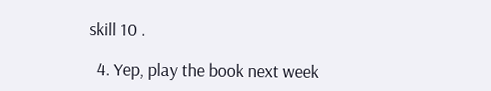skill 10 .

  4. Yep, play the book next week